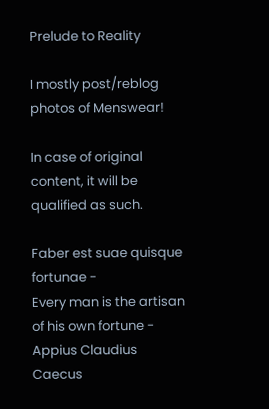Prelude to Reality

I mostly post/reblog photos of Menswear!

In case of original content, it will be qualified as such.

Faber est suae quisque fortunae -
Every man is the artisan of his own fortune -
Appius Claudius Caecus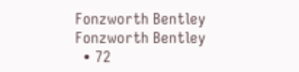Fonzworth Bentley
Fonzworth Bentley
  • 72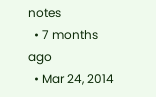notes
  • 7 months ago
  • Mar 24, 2014